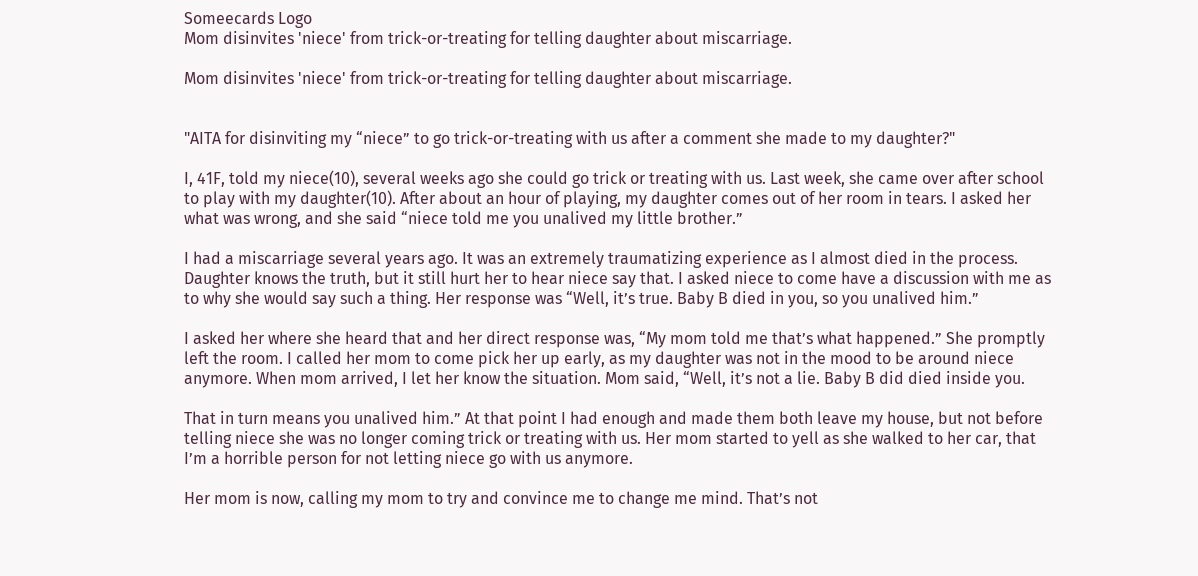Someecards Logo
Mom disinvites 'niece' from trick-or-treating for telling daughter about miscarriage.

Mom disinvites 'niece' from trick-or-treating for telling daughter about miscarriage.


"AITA for disinviting my “niece” to go trick-or-treating with us after a comment she made to my daughter?"

I, 41F, told my niece(10), several weeks ago she could go trick or treating with us. Last week, she came over after school to play with my daughter(10). After about an hour of playing, my daughter comes out of her room in tears. I asked her what was wrong, and she said “niece told me you unalived my little brother.”

I had a miscarriage several years ago. It was an extremely traumatizing experience as I almost died in the process. Daughter knows the truth, but it still hurt her to hear niece say that. I asked niece to come have a discussion with me as to why she would say such a thing. Her response was “Well, it’s true. Baby B died in you, so you unalived him.”

I asked her where she heard that and her direct response was, “My mom told me that’s what happened.” She promptly left the room. I called her mom to come pick her up early, as my daughter was not in the mood to be around niece anymore. When mom arrived, I let her know the situation. Mom said, “Well, it’s not a lie. Baby B did died inside you.

That in turn means you unalived him.” At that point I had enough and made them both leave my house, but not before telling niece she was no longer coming trick or treating with us. Her mom started to yell as she walked to her car, that I’m a horrible person for not letting niece go with us anymore.

Her mom is now, calling my mom to try and convince me to change me mind. That’s not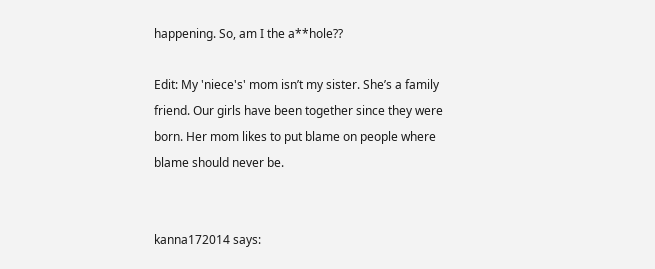happening. So, am I the a**hole??

Edit: My 'niece's' mom isn’t my sister. She’s a family friend. Our girls have been together since they were born. Her mom likes to put blame on people where blame should never be.


kanna172014 says: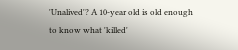'Unalived'? A 10-year old is old enough to know what 'killed'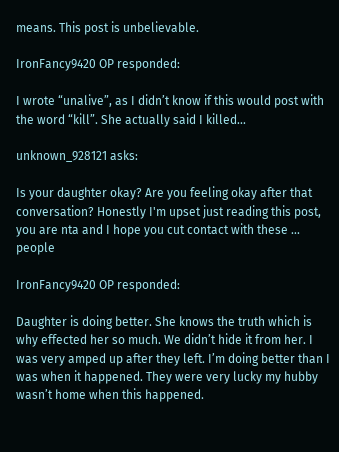means. This post is unbelievable.

IronFancy9420 OP responded:

I wrote “unalive”, as I didn’t know if this would post with the word “kill”. She actually said I killed...

unknown_928121 asks:

Is your daughter okay? Are you feeling okay after that conversation? Honestly I'm upset just reading this post, you are nta and I hope you cut contact with these ... people

IronFancy9420 OP responded:

Daughter is doing better. She knows the truth which is why effected her so much. We didn’t hide it from her. I was very amped up after they left. I’m doing better than I was when it happened. They were very lucky my hubby wasn’t home when this happened.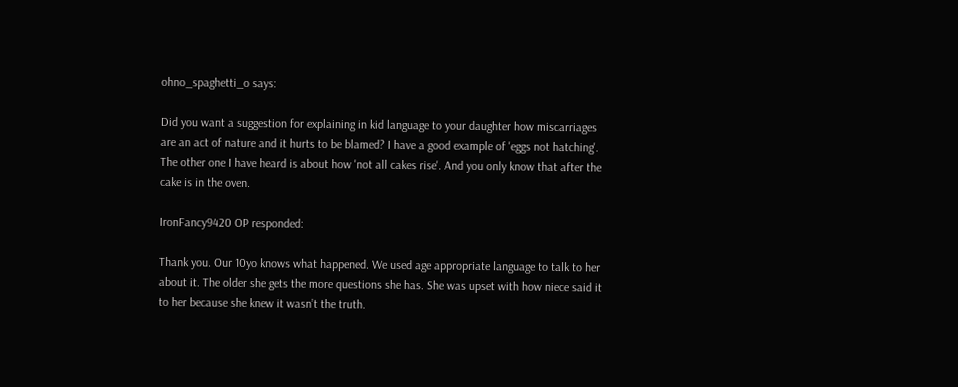ohno_spaghetti_o says:

Did you want a suggestion for explaining in kid language to your daughter how miscarriages are an act of nature and it hurts to be blamed? I have a good example of 'eggs not hatching'. The other one I have heard is about how 'not all cakes rise'. And you only know that after the cake is in the oven.

IronFancy9420 OP responded:

Thank you. Our 10yo knows what happened. We used age appropriate language to talk to her about it. The older she gets the more questions she has. She was upset with how niece said it to her because she knew it wasn’t the truth.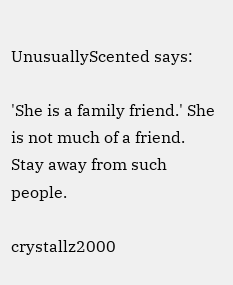UnusuallyScented says:

'She is a family friend.' She is not much of a friend. Stay away from such people.

crystallz2000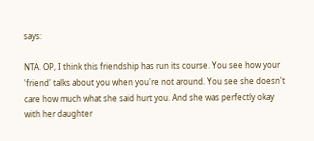says:

NTA. OP, I think this friendship has run its course. You see how your 'friend' talks about you when you're not around. You see she doesn't care how much what she said hurt you. And she was perfectly okay with her daughter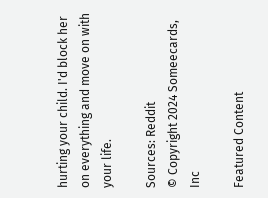hurting your child. I'd block her on everything and move on with your life.

Sources: Reddit
© Copyright 2024 Someecards, Inc

Featured Content